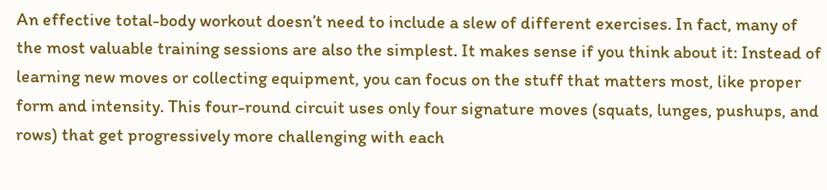An effective total-body workout doesn’t need to include a slew of different exercises. In fact, many of the most valuable training sessions are also the simplest. It makes sense if you think about it: Instead of learning new moves or collecting equipment, you can focus on the stuff that matters most, like proper form and intensity. This four-round circuit uses only four signature moves (squats, lunges, pushups, and rows) that get progressively more challenging with each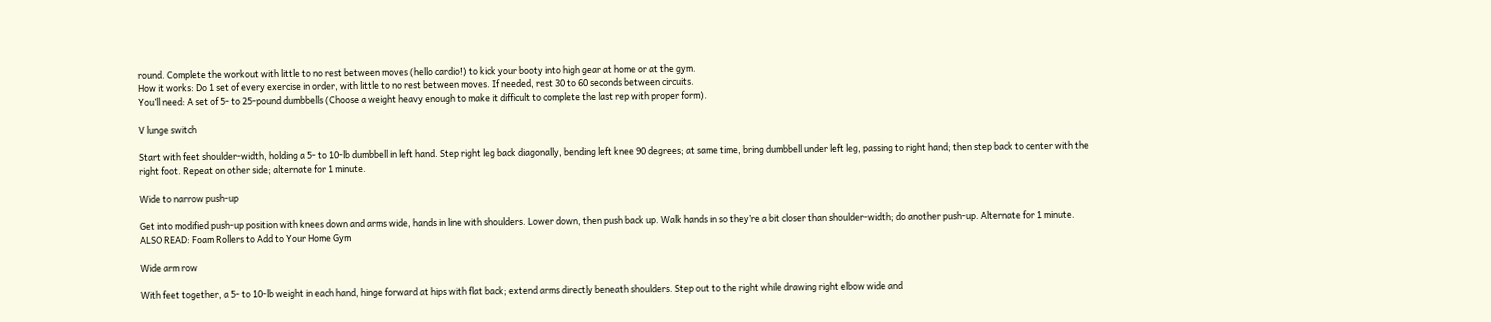round. Complete the workout with little to no rest between moves (hello cardio!) to kick your booty into high gear at home or at the gym.
How it works: Do 1 set of every exercise in order, with little to no rest between moves. If needed, rest 30 to 60 seconds between circuits.
You’ll need: A set of 5- to 25-pound dumbbells (Choose a weight heavy enough to make it difficult to complete the last rep with proper form).

V lunge switch

Start with feet shoulder-width, holding a 5- to 10-lb dumbbell in left hand. Step right leg back diagonally, bending left knee 90 degrees; at same time, bring dumbbell under left leg, passing to right hand; then step back to center with the right foot. Repeat on other side; alternate for 1 minute.

Wide to narrow push-up

Get into modified push-up position with knees down and arms wide, hands in line with shoulders. Lower down, then push back up. Walk hands in so they’re a bit closer than shoulder-width; do another push-up. Alternate for 1 minute.
ALSO READ: Foam Rollers to Add to Your Home Gym

Wide arm row

With feet together, a 5- to 10-lb weight in each hand, hinge forward at hips with flat back; extend arms directly beneath shoulders. Step out to the right while drawing right elbow wide and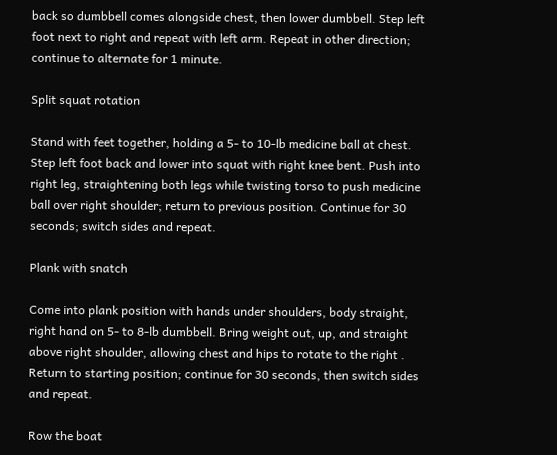back so dumbbell comes alongside chest, then lower dumbbell. Step left foot next to right and repeat with left arm. Repeat in other direction; continue to alternate for 1 minute.

Split squat rotation

Stand with feet together, holding a 5- to 10-lb medicine ball at chest. Step left foot back and lower into squat with right knee bent. Push into right leg, straightening both legs while twisting torso to push medicine ball over right shoulder; return to previous position. Continue for 30 seconds; switch sides and repeat.

Plank with snatch

Come into plank position with hands under shoulders, body straight, right hand on 5- to 8-lb dumbbell. Bring weight out, up, and straight above right shoulder, allowing chest and hips to rotate to the right . Return to starting position; continue for 30 seconds, then switch sides and repeat.

Row the boat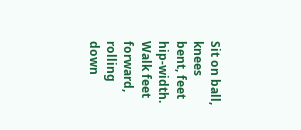Sit on ball, knees bent, feet hip-width. Walk feet forward, rolling down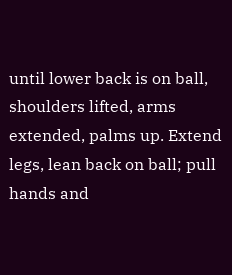until lower back is on ball, shoulders lifted, arms extended, palms up. Extend legs, lean back on ball; pull hands and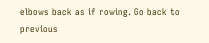elbows back as if rowing. Go back to previous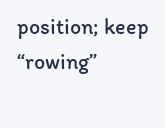position; keep “rowing”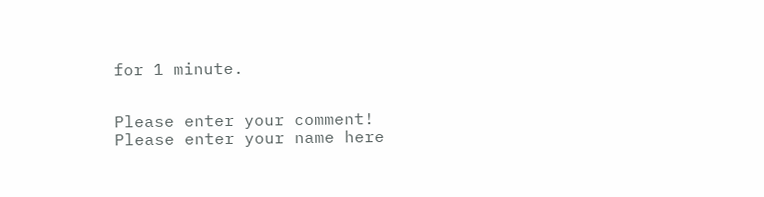for 1 minute.


Please enter your comment!
Please enter your name here